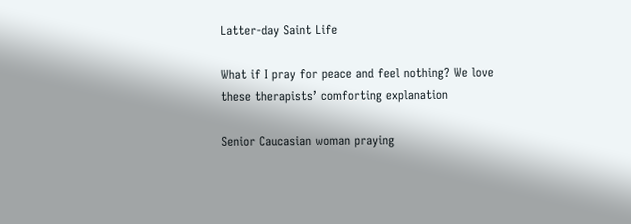Latter-day Saint Life

What if I pray for peace and feel nothing? We love these therapists’ comforting explanation

Senior Caucasian woman praying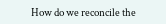How do we reconcile the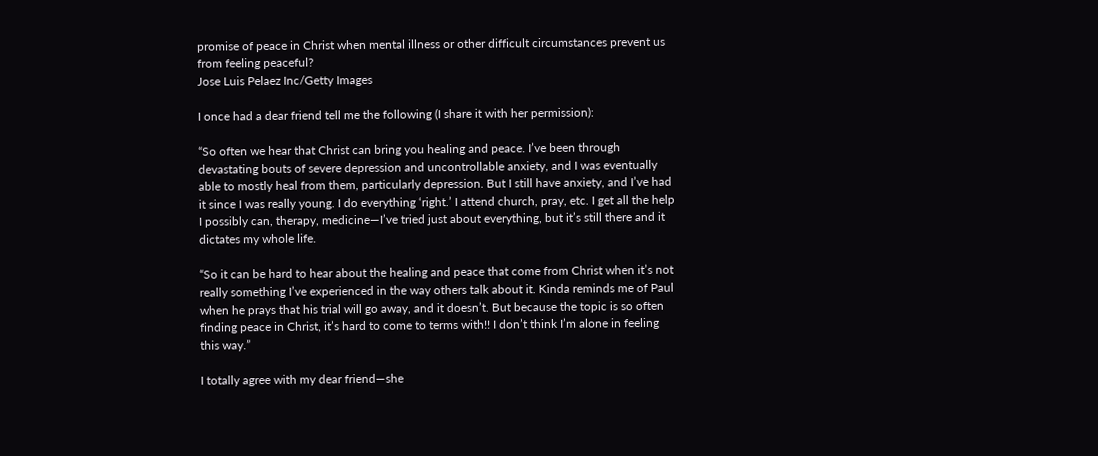promise of peace in Christ when mental illness or other difficult circumstances prevent us from feeling peaceful?
Jose Luis Pelaez Inc/Getty Images

I once had a dear friend tell me the following (I share it with her permission):

“So often we hear that Christ can bring you healing and peace. I’ve been through devastating bouts of severe depression and uncontrollable anxiety, and I was eventually able to mostly heal from them, particularly depression. But I still have anxiety, and I’ve had it since I was really young. I do everything ‘right.’ I attend church, pray, etc. I get all the help I possibly can, therapy, medicine—I’ve tried just about everything, but it’s still there and it dictates my whole life.

“So it can be hard to hear about the healing and peace that come from Christ when it’s not really something I’ve experienced in the way others talk about it. Kinda reminds me of Paul when he prays that his trial will go away, and it doesn’t. But because the topic is so often finding peace in Christ, it’s hard to come to terms with!! I don’t think I’m alone in feeling this way.”

I totally agree with my dear friend—she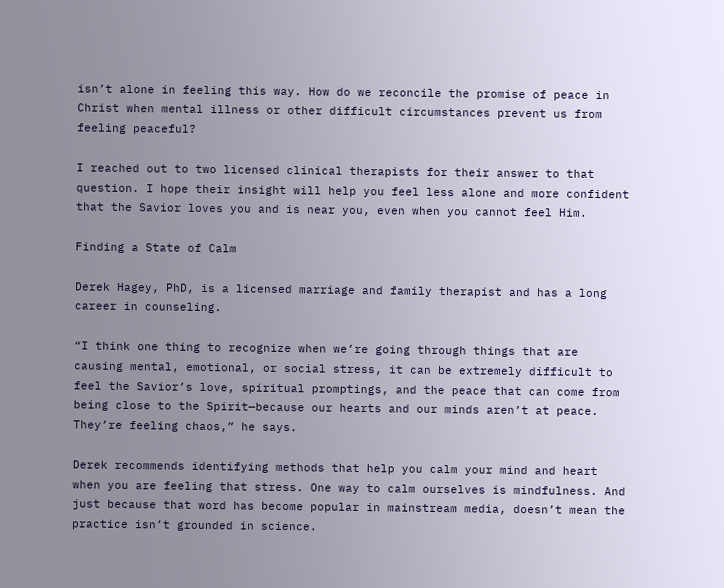isn’t alone in feeling this way. How do we reconcile the promise of peace in Christ when mental illness or other difficult circumstances prevent us from feeling peaceful?

I reached out to two licensed clinical therapists for their answer to that question. I hope their insight will help you feel less alone and more confident that the Savior loves you and is near you, even when you cannot feel Him.

Finding a State of Calm

Derek Hagey, PhD, is a licensed marriage and family therapist and has a long career in counseling.

“I think one thing to recognize when we’re going through things that are causing mental, emotional, or social stress, it can be extremely difficult to feel the Savior’s love, spiritual promptings, and the peace that can come from being close to the Spirit—because our hearts and our minds aren’t at peace. They’re feeling chaos,” he says.

Derek recommends identifying methods that help you calm your mind and heart when you are feeling that stress. One way to calm ourselves is mindfulness. And just because that word has become popular in mainstream media, doesn’t mean the practice isn’t grounded in science.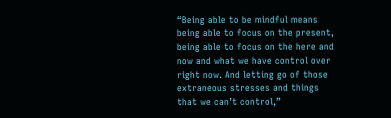“Being able to be mindful means being able to focus on the present, being able to focus on the here and now and what we have control over right now. And letting go of those extraneous stresses and things that we can’t control,”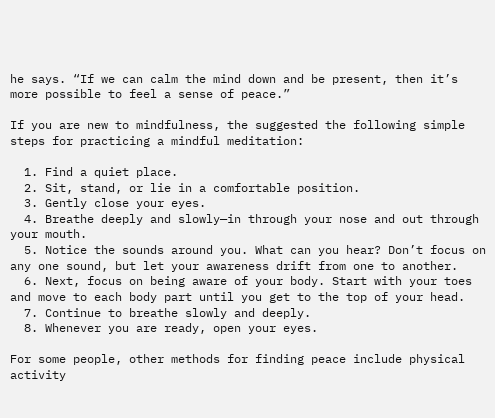he says. “If we can calm the mind down and be present, then it’s more possible to feel a sense of peace.”

If you are new to mindfulness, the suggested the following simple steps for practicing a mindful meditation:

  1. Find a quiet place.
  2. Sit, stand, or lie in a comfortable position.
  3. Gently close your eyes.
  4. Breathe deeply and slowly—in through your nose and out through your mouth.
  5. Notice the sounds around you. What can you hear? Don’t focus on any one sound, but let your awareness drift from one to another.
  6. Next, focus on being aware of your body. Start with your toes and move to each body part until you get to the top of your head.
  7. Continue to breathe slowly and deeply.
  8. Whenever you are ready, open your eyes.

For some people, other methods for finding peace include physical activity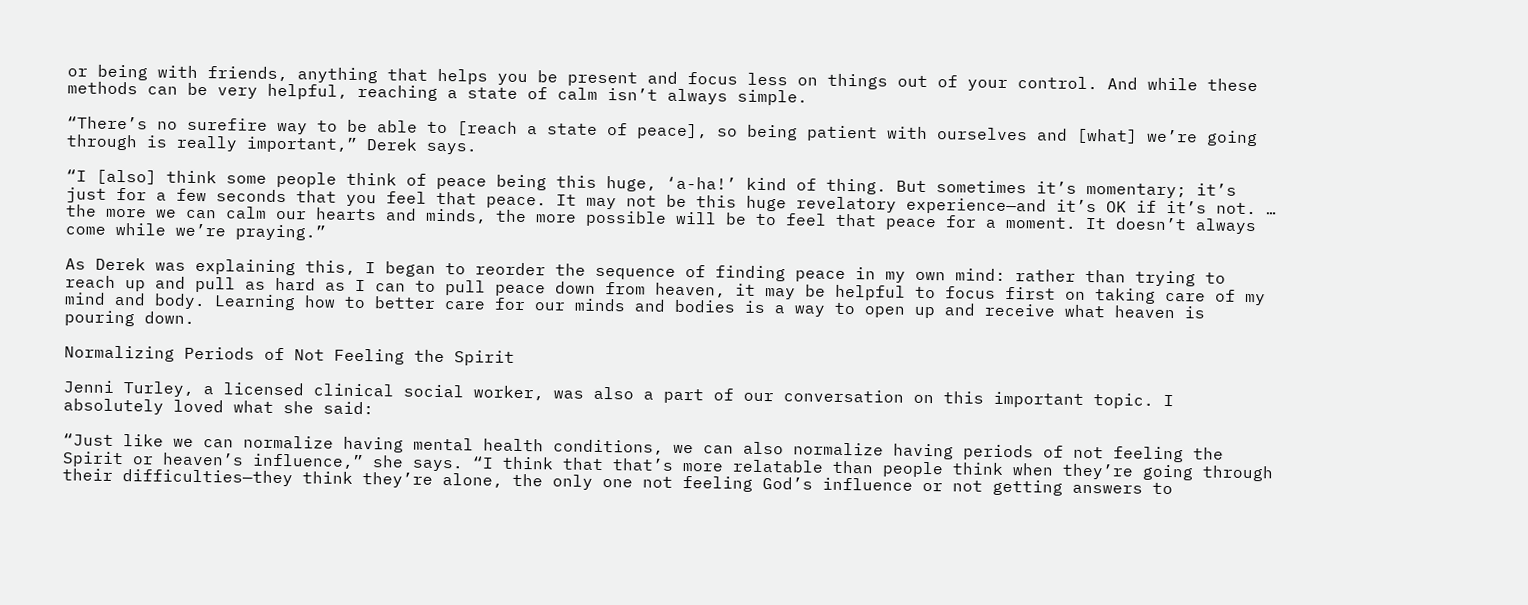or being with friends, anything that helps you be present and focus less on things out of your control. And while these methods can be very helpful, reaching a state of calm isn’t always simple.

“There’s no surefire way to be able to [reach a state of peace], so being patient with ourselves and [what] we’re going through is really important,” Derek says.

“I [also] think some people think of peace being this huge, ‘a-ha!’ kind of thing. But sometimes it’s momentary; it’s just for a few seconds that you feel that peace. It may not be this huge revelatory experience—and it’s OK if it’s not. … the more we can calm our hearts and minds, the more possible will be to feel that peace for a moment. It doesn’t always come while we’re praying.”

As Derek was explaining this, I began to reorder the sequence of finding peace in my own mind: rather than trying to reach up and pull as hard as I can to pull peace down from heaven, it may be helpful to focus first on taking care of my mind and body. Learning how to better care for our minds and bodies is a way to open up and receive what heaven is pouring down.

Normalizing Periods of Not Feeling the Spirit

Jenni Turley, a licensed clinical social worker, was also a part of our conversation on this important topic. I absolutely loved what she said:

“Just like we can normalize having mental health conditions, we can also normalize having periods of not feeling the Spirit or heaven’s influence,” she says. “I think that that’s more relatable than people think when they’re going through their difficulties—they think they’re alone, the only one not feeling God’s influence or not getting answers to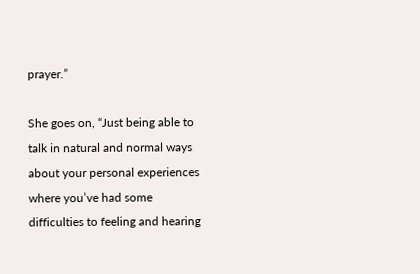prayer.”

She goes on, “Just being able to talk in natural and normal ways about your personal experiences where you’ve had some difficulties to feeling and hearing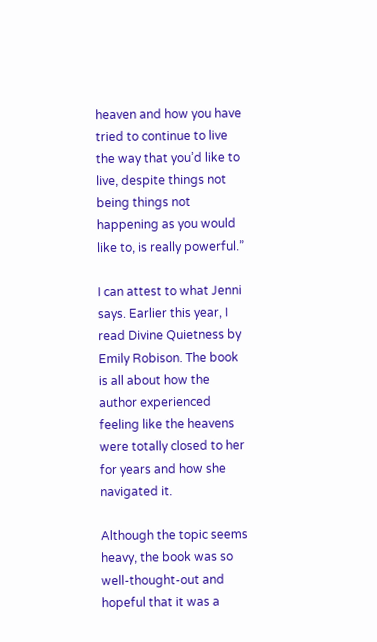heaven and how you have tried to continue to live the way that you’d like to live, despite things not being things not happening as you would like to, is really powerful.”

I can attest to what Jenni says. Earlier this year, I read Divine Quietness by Emily Robison. The book is all about how the author experienced feeling like the heavens were totally closed to her for years and how she navigated it.

Although the topic seems heavy, the book was so well-thought-out and hopeful that it was a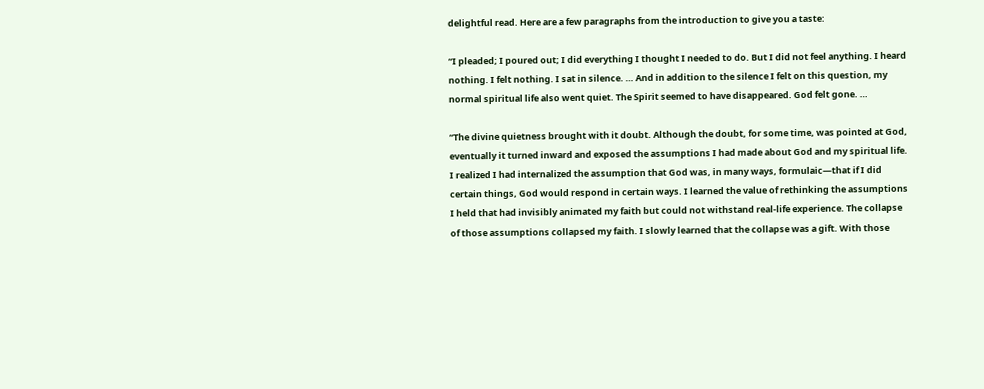delightful read. Here are a few paragraphs from the introduction to give you a taste:

“I pleaded; I poured out; I did everything I thought I needed to do. But I did not feel anything. I heard nothing. I felt nothing. I sat in silence. … And in addition to the silence I felt on this question, my normal spiritual life also went quiet. The Spirit seemed to have disappeared. God felt gone. …

“The divine quietness brought with it doubt. Although the doubt, for some time, was pointed at God, eventually it turned inward and exposed the assumptions I had made about God and my spiritual life. I realized I had internalized the assumption that God was, in many ways, formulaic—that if I did certain things, God would respond in certain ways. I learned the value of rethinking the assumptions I held that had invisibly animated my faith but could not withstand real-life experience. The collapse of those assumptions collapsed my faith. I slowly learned that the collapse was a gift. With those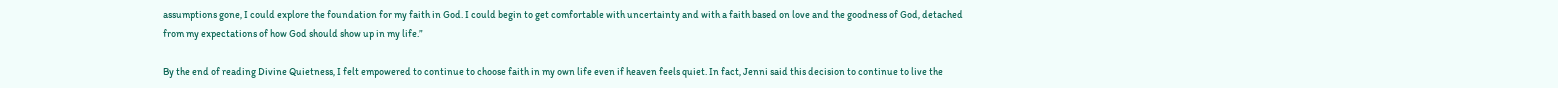assumptions gone, I could explore the foundation for my faith in God. I could begin to get comfortable with uncertainty and with a faith based on love and the goodness of God, detached from my expectations of how God should show up in my life.”

By the end of reading Divine Quietness, I felt empowered to continue to choose faith in my own life even if heaven feels quiet. In fact, Jenni said this decision to continue to live the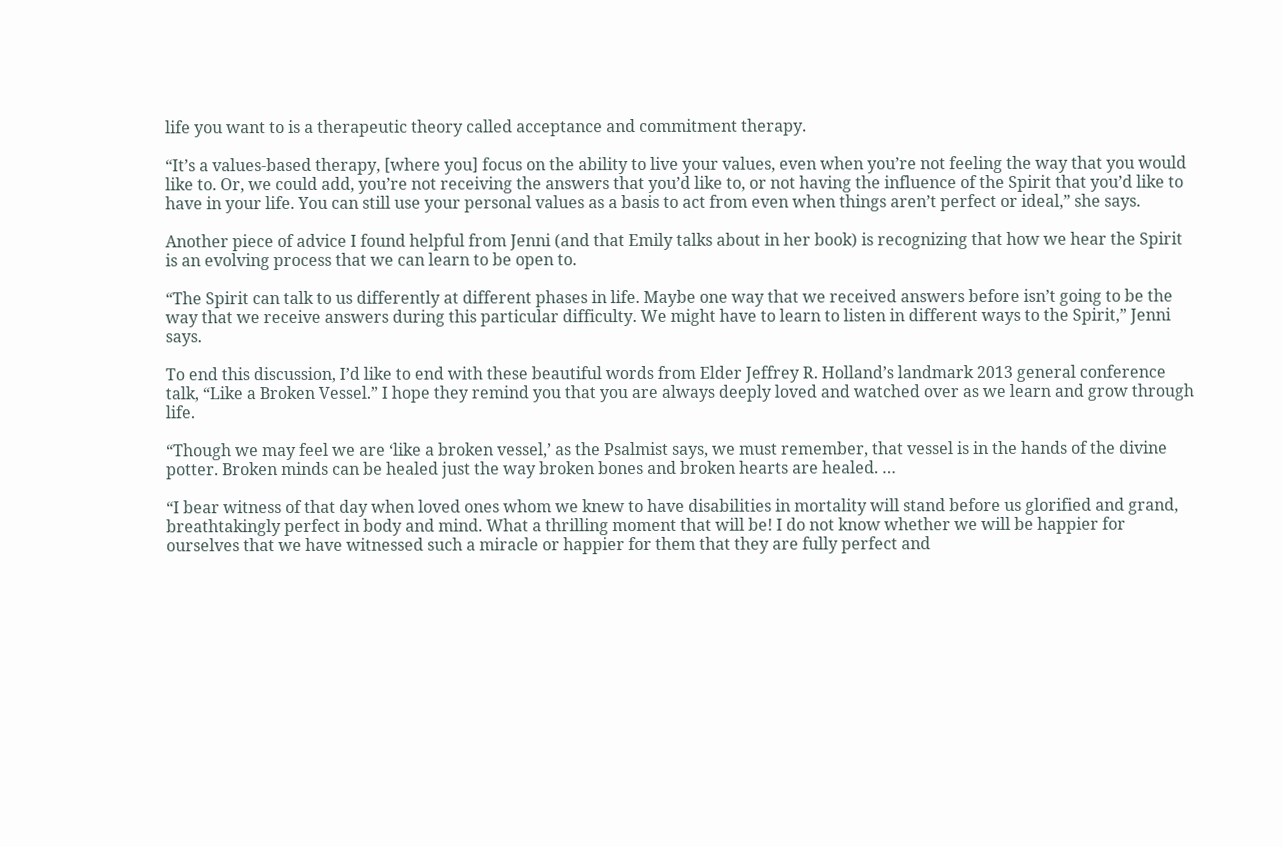life you want to is a therapeutic theory called acceptance and commitment therapy.

“It’s a values-based therapy, [where you] focus on the ability to live your values, even when you’re not feeling the way that you would like to. Or, we could add, you’re not receiving the answers that you’d like to, or not having the influence of the Spirit that you’d like to have in your life. You can still use your personal values as a basis to act from even when things aren’t perfect or ideal,” she says.

Another piece of advice I found helpful from Jenni (and that Emily talks about in her book) is recognizing that how we hear the Spirit is an evolving process that we can learn to be open to.

“The Spirit can talk to us differently at different phases in life. Maybe one way that we received answers before isn’t going to be the way that we receive answers during this particular difficulty. We might have to learn to listen in different ways to the Spirit,” Jenni says.

To end this discussion, I’d like to end with these beautiful words from Elder Jeffrey R. Holland’s landmark 2013 general conference talk, “Like a Broken Vessel.” I hope they remind you that you are always deeply loved and watched over as we learn and grow through life.

“Though we may feel we are ‘like a broken vessel,’ as the Psalmist says, we must remember, that vessel is in the hands of the divine potter. Broken minds can be healed just the way broken bones and broken hearts are healed. …

“I bear witness of that day when loved ones whom we knew to have disabilities in mortality will stand before us glorified and grand, breathtakingly perfect in body and mind. What a thrilling moment that will be! I do not know whether we will be happier for ourselves that we have witnessed such a miracle or happier for them that they are fully perfect and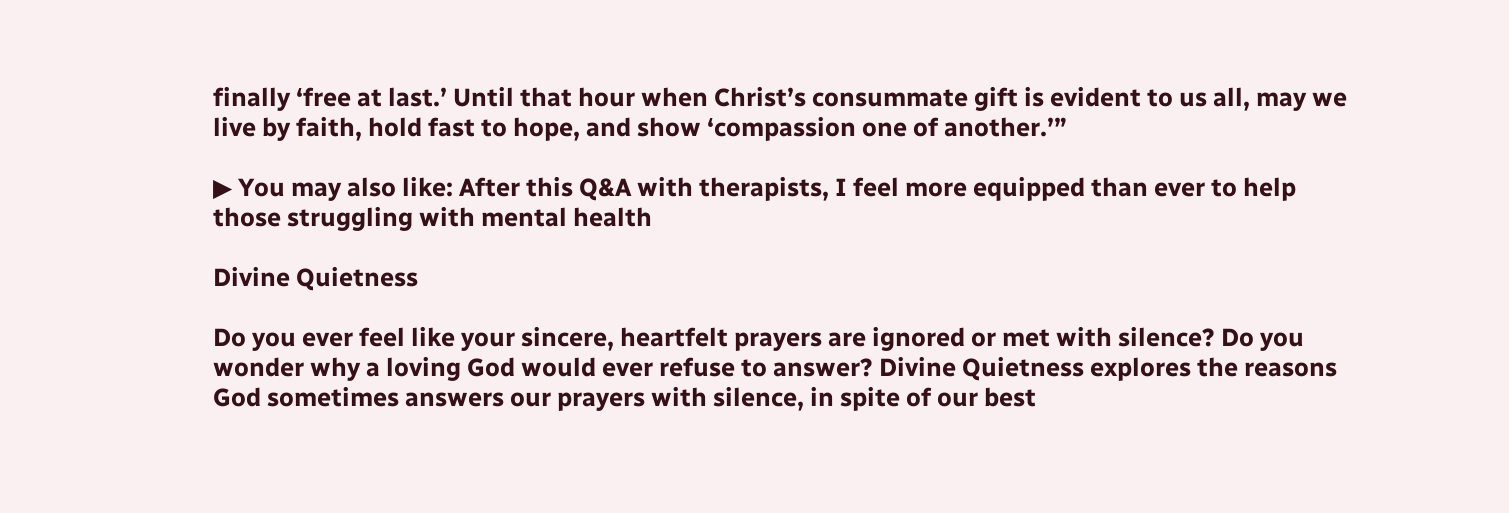finally ‘free at last.’ Until that hour when Christ’s consummate gift is evident to us all, may we live by faith, hold fast to hope, and show ‘compassion one of another.’”

▶ You may also like: After this Q&A with therapists, I feel more equipped than ever to help those struggling with mental health

Divine Quietness

Do you ever feel like your sincere, heartfelt prayers are ignored or met with silence? Do you wonder why a loving God would ever refuse to answer? Divine Quietness explores the reasons God sometimes answers our prayers with silence, in spite of our best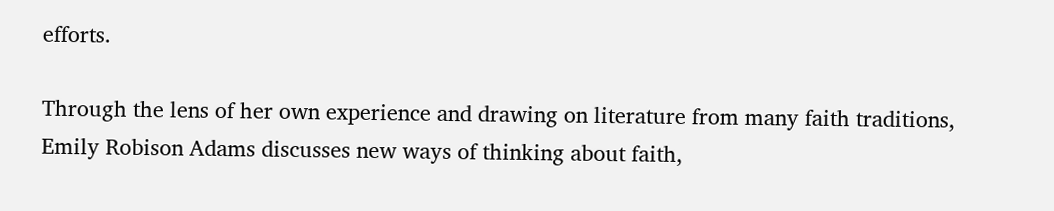efforts.

Through the lens of her own experience and drawing on literature from many faith traditions, Emily Robison Adams discusses new ways of thinking about faith,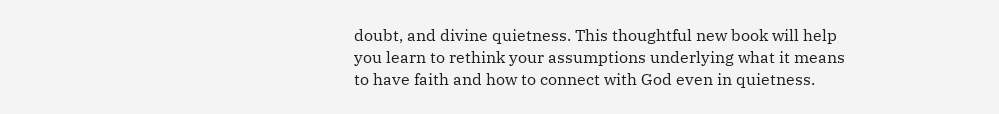doubt, and divine quietness. This thoughtful new book will help you learn to rethink your assumptions underlying what it means to have faith and how to connect with God even in quietness.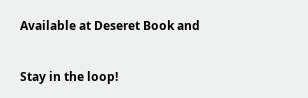Available at Deseret Book and

Stay in the loop!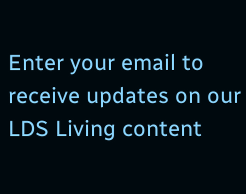Enter your email to receive updates on our LDS Living content